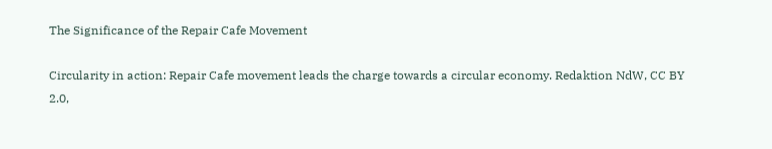The Significance of the Repair Cafe Movement

Circularity in action: Repair Cafe movement leads the charge towards a circular economy. Redaktion NdW, CC BY 2.0,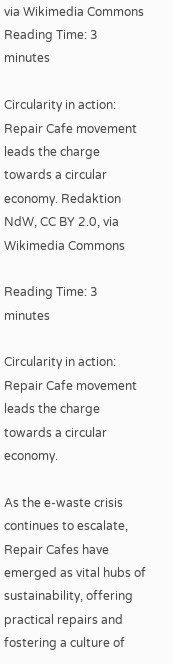via Wikimedia Commons
Reading Time: 3 minutes

Circularity in action: Repair Cafe movement leads the charge towards a circular economy. Redaktion NdW, CC BY 2.0, via Wikimedia Commons

Reading Time: 3 minutes

Circularity in action: Repair Cafe movement leads the charge towards a circular economy.

As the e-waste crisis continues to escalate, Repair Cafes have emerged as vital hubs of sustainability, offering practical repairs and fostering a culture of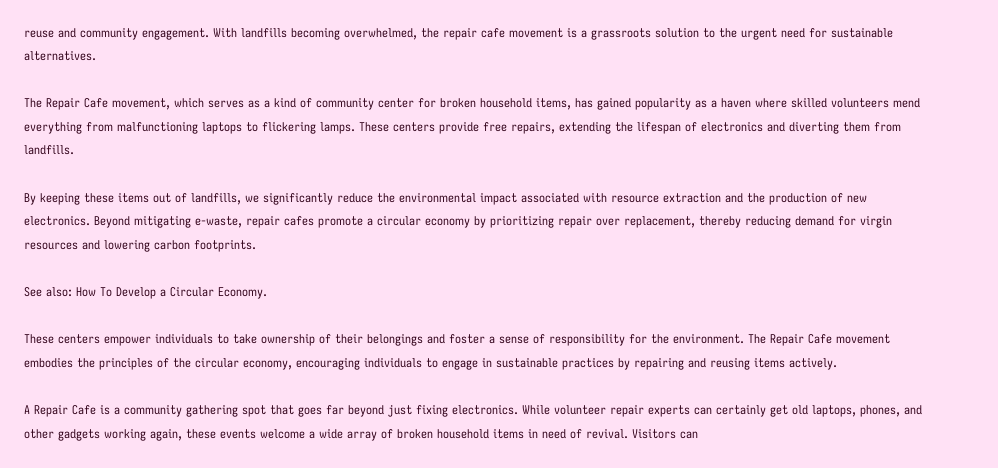reuse and community engagement. With landfills becoming overwhelmed, the repair cafe movement is a grassroots solution to the urgent need for sustainable alternatives.

The Repair Cafe movement, which serves as a kind of community center for broken household items, has gained popularity as a haven where skilled volunteers mend everything from malfunctioning laptops to flickering lamps. These centers provide free repairs, extending the lifespan of electronics and diverting them from landfills.

By keeping these items out of landfills, we significantly reduce the environmental impact associated with resource extraction and the production of new electronics. Beyond mitigating e-waste, repair cafes promote a circular economy by prioritizing repair over replacement, thereby reducing demand for virgin resources and lowering carbon footprints.

See also: How To Develop a Circular Economy.

These centers empower individuals to take ownership of their belongings and foster a sense of responsibility for the environment. The Repair Cafe movement embodies the principles of the circular economy, encouraging individuals to engage in sustainable practices by repairing and reusing items actively.

A Repair Cafe is a community gathering spot that goes far beyond just fixing electronics. While volunteer repair experts can certainly get old laptops, phones, and other gadgets working again, these events welcome a wide array of broken household items in need of revival. Visitors can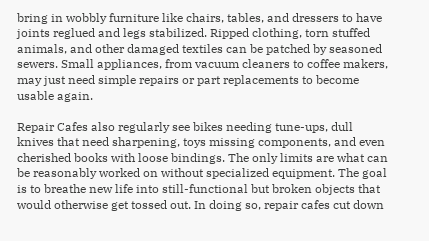bring in wobbly furniture like chairs, tables, and dressers to have joints reglued and legs stabilized. Ripped clothing, torn stuffed animals, and other damaged textiles can be patched by seasoned sewers. Small appliances, from vacuum cleaners to coffee makers, may just need simple repairs or part replacements to become usable again.

Repair Cafes also regularly see bikes needing tune-ups, dull knives that need sharpening, toys missing components, and even cherished books with loose bindings. The only limits are what can be reasonably worked on without specialized equipment. The goal is to breathe new life into still-functional but broken objects that would otherwise get tossed out. In doing so, repair cafes cut down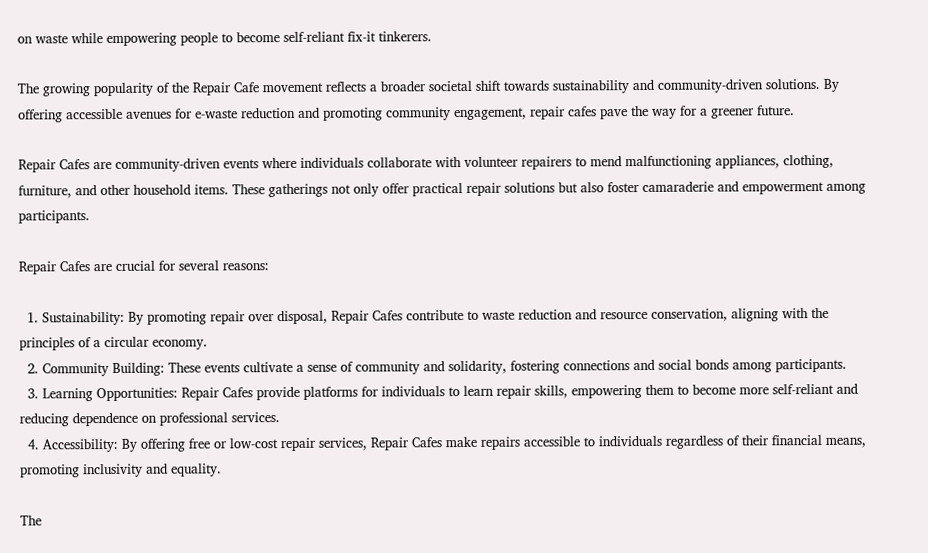on waste while empowering people to become self-reliant fix-it tinkerers.

The growing popularity of the Repair Cafe movement reflects a broader societal shift towards sustainability and community-driven solutions. By offering accessible avenues for e-waste reduction and promoting community engagement, repair cafes pave the way for a greener future.

Repair Cafes are community-driven events where individuals collaborate with volunteer repairers to mend malfunctioning appliances, clothing, furniture, and other household items. These gatherings not only offer practical repair solutions but also foster camaraderie and empowerment among participants.

Repair Cafes are crucial for several reasons:

  1. Sustainability: By promoting repair over disposal, Repair Cafes contribute to waste reduction and resource conservation, aligning with the principles of a circular economy.
  2. Community Building: These events cultivate a sense of community and solidarity, fostering connections and social bonds among participants.
  3. Learning Opportunities: Repair Cafes provide platforms for individuals to learn repair skills, empowering them to become more self-reliant and reducing dependence on professional services.
  4. Accessibility: By offering free or low-cost repair services, Repair Cafes make repairs accessible to individuals regardless of their financial means, promoting inclusivity and equality.

The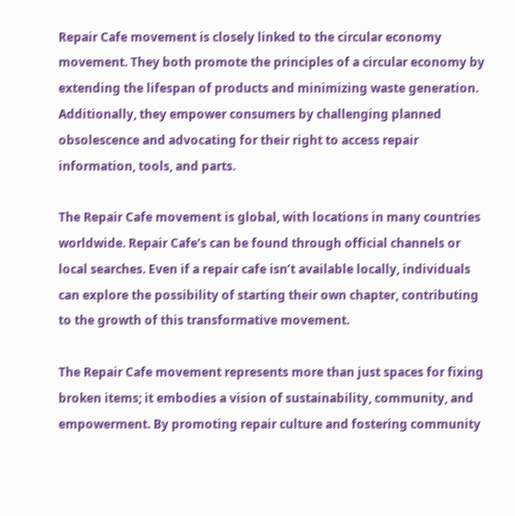Repair Cafe movement is closely linked to the circular economy movement. They both promote the principles of a circular economy by extending the lifespan of products and minimizing waste generation. Additionally, they empower consumers by challenging planned obsolescence and advocating for their right to access repair information, tools, and parts.

The Repair Cafe movement is global, with locations in many countries worldwide. Repair Cafe’s can be found through official channels or local searches. Even if a repair cafe isn’t available locally, individuals can explore the possibility of starting their own chapter, contributing to the growth of this transformative movement.

The Repair Cafe movement represents more than just spaces for fixing broken items; it embodies a vision of sustainability, community, and empowerment. By promoting repair culture and fostering community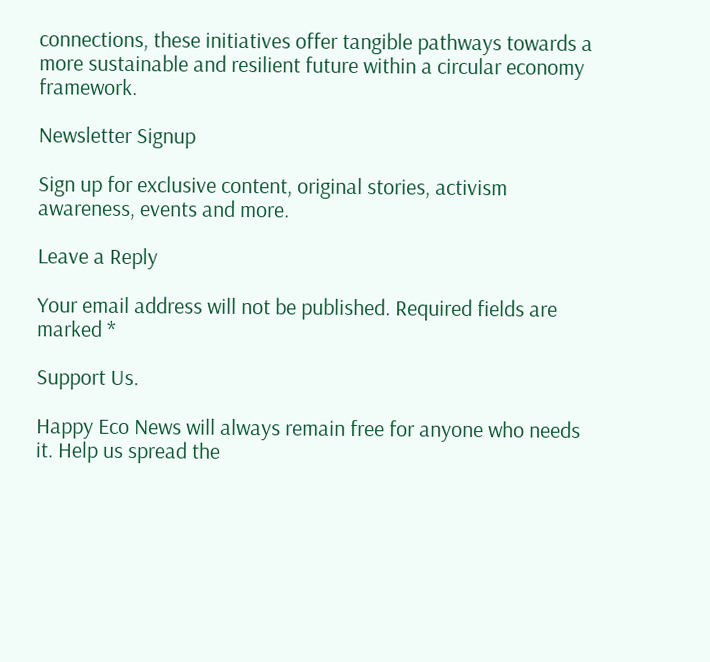connections, these initiatives offer tangible pathways towards a more sustainable and resilient future within a circular economy framework.

Newsletter Signup

Sign up for exclusive content, original stories, activism awareness, events and more.

Leave a Reply

Your email address will not be published. Required fields are marked *

Support Us.

Happy Eco News will always remain free for anyone who needs it. Help us spread the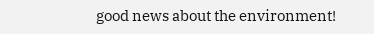good news about the environment!